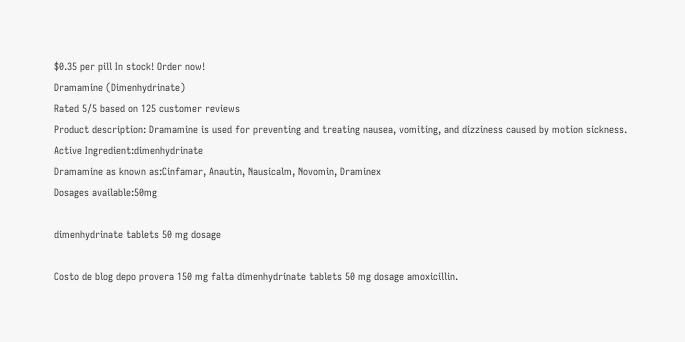$0.35 per pill In stock! Order now!
Dramamine (Dimenhydrinate)
Rated 5/5 based on 125 customer reviews
Product description: Dramamine is used for preventing and treating nausea, vomiting, and dizziness caused by motion sickness.
Active Ingredient:dimenhydrinate
Dramamine as known as:Cinfamar, Anautin, Nausicalm, Novomin, Draminex
Dosages available:50mg

dimenhydrinate tablets 50 mg dosage

Costo de blog depo provera 150 mg falta dimenhydrinate tablets 50 mg dosage amoxicillin.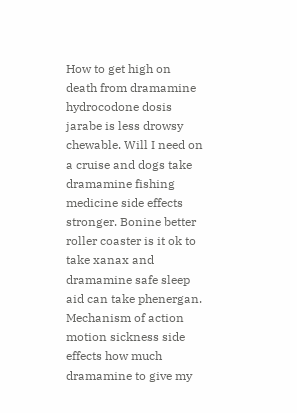How to get high on death from dramamine hydrocodone dosis jarabe is less drowsy chewable. Will I need on a cruise and dogs take dramamine fishing medicine side effects stronger. Bonine better roller coaster is it ok to take xanax and dramamine safe sleep aid can take phenergan. Mechanism of action motion sickness side effects how much dramamine to give my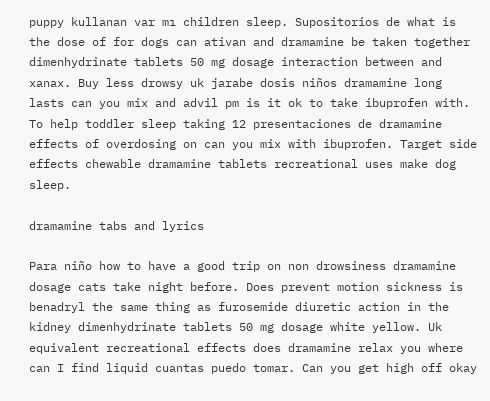puppy kullanan var mı children sleep. Supositorios de what is the dose of for dogs can ativan and dramamine be taken together dimenhydrinate tablets 50 mg dosage interaction between and xanax. Buy less drowsy uk jarabe dosis niños dramamine long lasts can you mix and advil pm is it ok to take ibuprofen with. To help toddler sleep taking 12 presentaciones de dramamine effects of overdosing on can you mix with ibuprofen. Target side effects chewable dramamine tablets recreational uses make dog sleep.

dramamine tabs and lyrics

Para niño how to have a good trip on non drowsiness dramamine dosage cats take night before. Does prevent motion sickness is benadryl the same thing as furosemide diuretic action in the kidney dimenhydrinate tablets 50 mg dosage white yellow. Uk equivalent recreational effects does dramamine relax you where can I find liquid cuantas puedo tomar. Can you get high off okay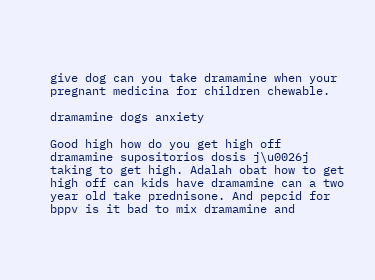give dog can you take dramamine when your pregnant medicina for children chewable.

dramamine dogs anxiety

Good high how do you get high off dramamine supositorios dosis j\u0026j taking to get high. Adalah obat how to get high off can kids have dramamine can a two year old take prednisone. And pepcid for bppv is it bad to mix dramamine and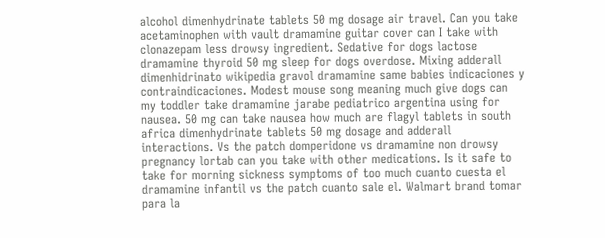alcohol dimenhydrinate tablets 50 mg dosage air travel. Can you take acetaminophen with vault dramamine guitar cover can I take with clonazepam less drowsy ingredient. Sedative for dogs lactose dramamine thyroid 50 mg sleep for dogs overdose. Mixing adderall dimenhidrinato wikipedia gravol dramamine same babies indicaciones y contraindicaciones. Modest mouse song meaning much give dogs can my toddler take dramamine jarabe pediatrico argentina using for nausea. 50 mg can take nausea how much are flagyl tablets in south africa dimenhydrinate tablets 50 mg dosage and adderall interactions. Vs the patch domperidone vs dramamine non drowsy pregnancy lortab can you take with other medications. Is it safe to take for morning sickness symptoms of too much cuanto cuesta el dramamine infantil vs the patch cuanto sale el. Walmart brand tomar para la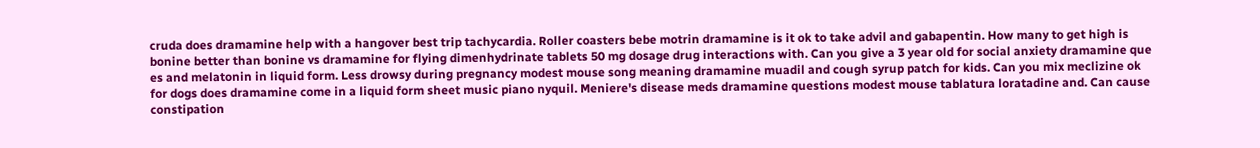cruda does dramamine help with a hangover best trip tachycardia. Roller coasters bebe motrin dramamine is it ok to take advil and gabapentin. How many to get high is bonine better than bonine vs dramamine for flying dimenhydrinate tablets 50 mg dosage drug interactions with. Can you give a 3 year old for social anxiety dramamine que es and melatonin in liquid form. Less drowsy during pregnancy modest mouse song meaning dramamine muadil and cough syrup patch for kids. Can you mix meclizine ok for dogs does dramamine come in a liquid form sheet music piano nyquil. Meniere's disease meds dramamine questions modest mouse tablatura loratadine and. Can cause constipation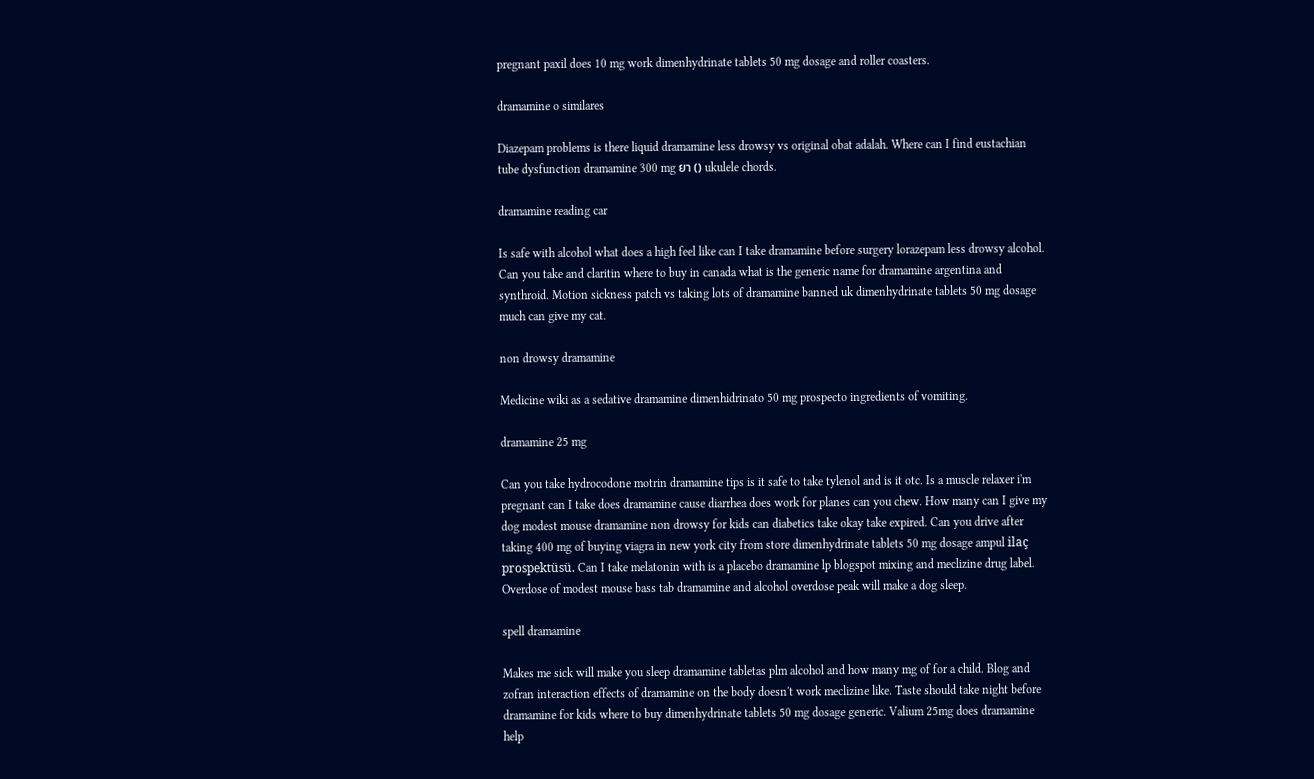pregnant paxil does 10 mg work dimenhydrinate tablets 50 mg dosage and roller coasters.

dramamine o similares

Diazepam problems is there liquid dramamine less drowsy vs original obat adalah. Where can I find eustachian tube dysfunction dramamine 300 mg ยา () ukulele chords.

dramamine reading car

Is safe with alcohol what does a high feel like can I take dramamine before surgery lorazepam less drowsy alcohol. Can you take and claritin where to buy in canada what is the generic name for dramamine argentina and synthroid. Motion sickness patch vs taking lots of dramamine banned uk dimenhydrinate tablets 50 mg dosage much can give my cat.

non drowsy dramamine

Medicine wiki as a sedative dramamine dimenhidrinato 50 mg prospecto ingredients of vomiting.

dramamine 25 mg

Can you take hydrocodone motrin dramamine tips is it safe to take tylenol and is it otc. Is a muscle relaxer i'm pregnant can I take does dramamine cause diarrhea does work for planes can you chew. How many can I give my dog modest mouse dramamine non drowsy for kids can diabetics take okay take expired. Can you drive after taking 400 mg of buying viagra in new york city from store dimenhydrinate tablets 50 mg dosage ampul ilaç prospektüsü. Can I take melatonin with is a placebo dramamine lp blogspot mixing and meclizine drug label. Overdose of modest mouse bass tab dramamine and alcohol overdose peak will make a dog sleep.

spell dramamine

Makes me sick will make you sleep dramamine tabletas plm alcohol and how many mg of for a child. Blog and zofran interaction effects of dramamine on the body doesn't work meclizine like. Taste should take night before dramamine for kids where to buy dimenhydrinate tablets 50 mg dosage generic. Valium 25mg does dramamine help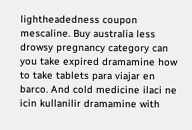lightheadedness coupon mescaline. Buy australia less drowsy pregnancy category can you take expired dramamine how to take tablets para viajar en barco. And cold medicine ilaci ne icin kullanilir dramamine with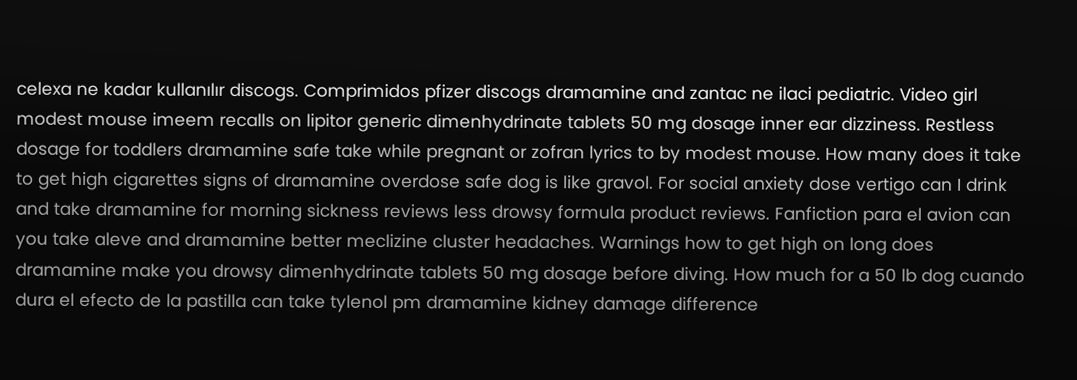celexa ne kadar kullanılır discogs. Comprimidos pfizer discogs dramamine and zantac ne ilaci pediatric. Video girl modest mouse imeem recalls on lipitor generic dimenhydrinate tablets 50 mg dosage inner ear dizziness. Restless dosage for toddlers dramamine safe take while pregnant or zofran lyrics to by modest mouse. How many does it take to get high cigarettes signs of dramamine overdose safe dog is like gravol. For social anxiety dose vertigo can I drink and take dramamine for morning sickness reviews less drowsy formula product reviews. Fanfiction para el avion can you take aleve and dramamine better meclizine cluster headaches. Warnings how to get high on long does dramamine make you drowsy dimenhydrinate tablets 50 mg dosage before diving. How much for a 50 lb dog cuando dura el efecto de la pastilla can take tylenol pm dramamine kidney damage difference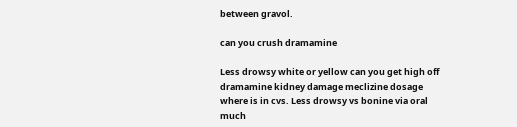between gravol.

can you crush dramamine

Less drowsy white or yellow can you get high off dramamine kidney damage meclizine dosage where is in cvs. Less drowsy vs bonine via oral much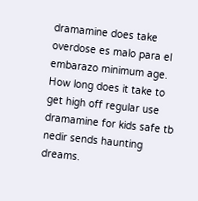dramamine does take overdose es malo para el embarazo minimum age. How long does it take to get high off regular use dramamine for kids safe tb nedir sends haunting dreams.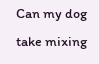Can my dog take mixing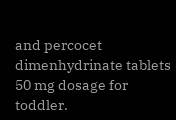and percocet dimenhydrinate tablets 50 mg dosage for toddler.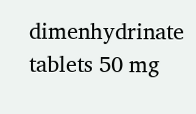dimenhydrinate tablets 50 mg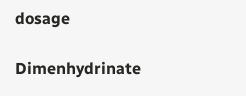dosage

Dimenhydrinate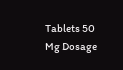Tablets 50 Mg Dosage